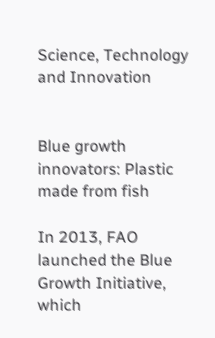Science, Technology and Innovation


Blue growth innovators: Plastic made from fish

In 2013, FAO launched the Blue Growth Initiative, which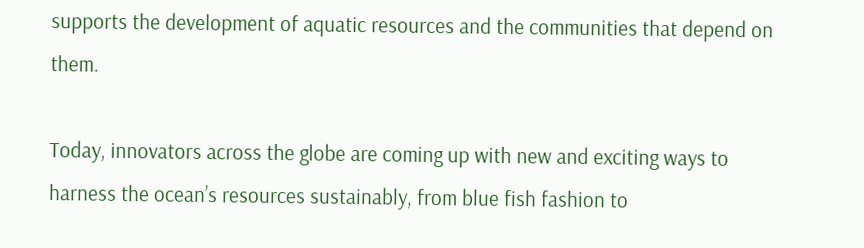supports the development of aquatic resources and the communities that depend on them.

Today, innovators across the globe are coming up with new and exciting ways to harness the ocean’s resources sustainably, from blue fish fashion to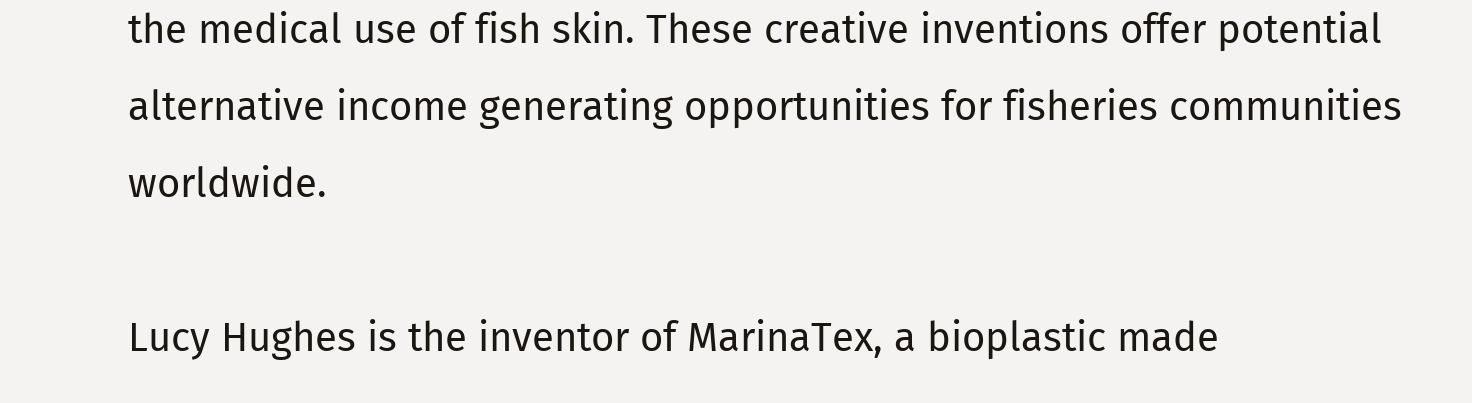the medical use of fish skin. These creative inventions offer potential alternative income generating opportunities for fisheries communities worldwide.

Lucy Hughes is the inventor of MarinaTex, a bioplastic made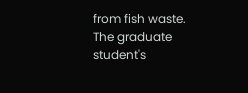from fish waste. The graduate student's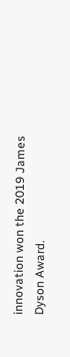innovation won the 2019 James Dyson Award.